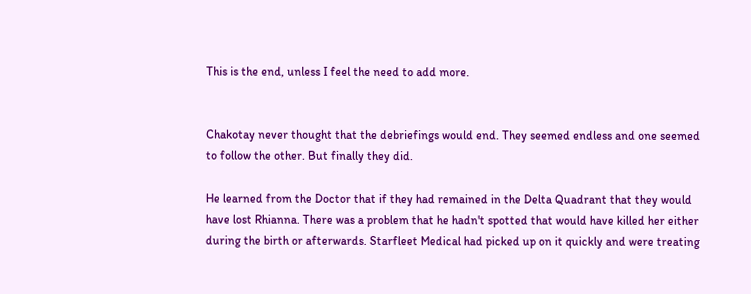This is the end, unless I feel the need to add more.


Chakotay never thought that the debriefings would end. They seemed endless and one seemed to follow the other. But finally they did.

He learned from the Doctor that if they had remained in the Delta Quadrant that they would have lost Rhianna. There was a problem that he hadn't spotted that would have killed her either during the birth or afterwards. Starfleet Medical had picked up on it quickly and were treating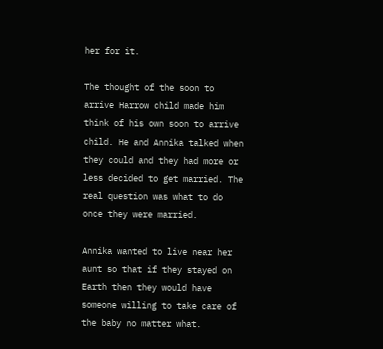her for it.

The thought of the soon to arrive Harrow child made him think of his own soon to arrive child. He and Annika talked when they could and they had more or less decided to get married. The real question was what to do once they were married.

Annika wanted to live near her aunt so that if they stayed on Earth then they would have someone willing to take care of the baby no matter what.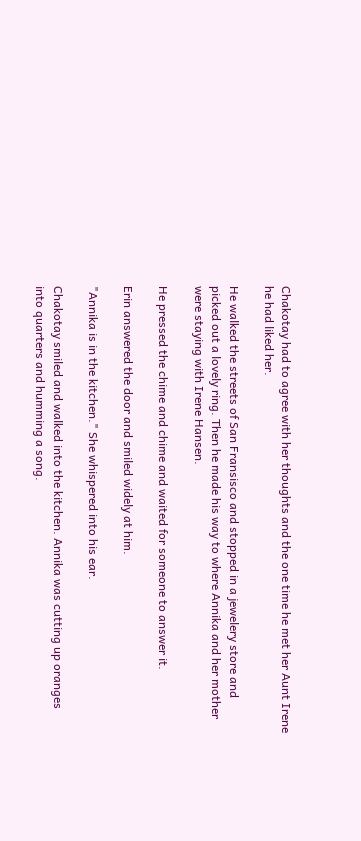Chakotay had to agree with her thoughts and the one time he met her Aunt Irene he had liked her.

He walked the streets of San Fransisco and stopped in a jewelery store and picked out a lovely ring. Then he made his way to where Annika and her mother were staying with Irene Hansen.

He pressed the chime and chime and waited for someone to answer it.

Erin answered the door and smiled widely at him.

"Annika is in the kitchen." She whispered into his ear.

Chakotay smiled and walked into the kitchen. Annika was cutting up oranges into quarters and humming a song.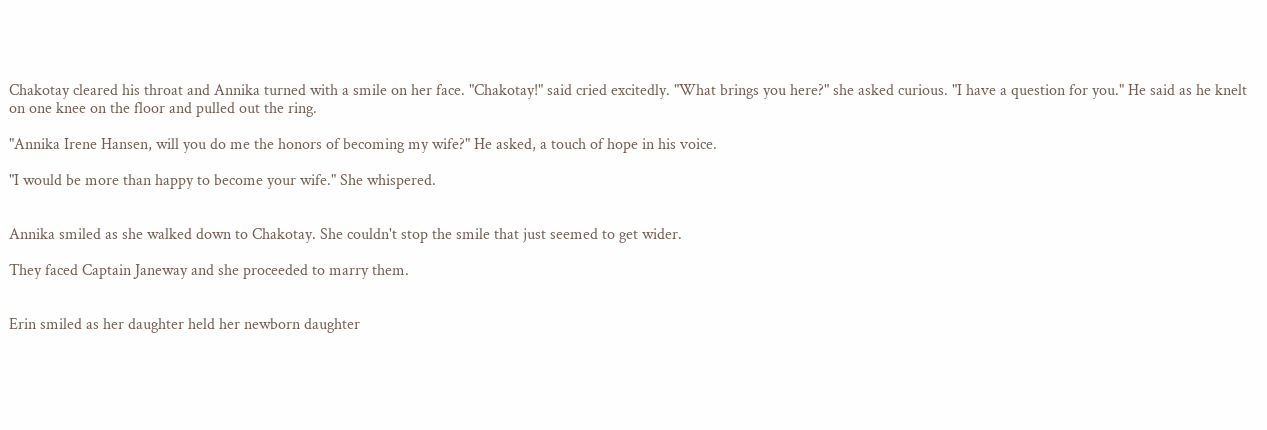Chakotay cleared his throat and Annika turned with a smile on her face. "Chakotay!" said cried excitedly. "What brings you here?" she asked curious. "I have a question for you." He said as he knelt on one knee on the floor and pulled out the ring.

"Annika Irene Hansen, will you do me the honors of becoming my wife?" He asked, a touch of hope in his voice.

"I would be more than happy to become your wife." She whispered.


Annika smiled as she walked down to Chakotay. She couldn't stop the smile that just seemed to get wider.

They faced Captain Janeway and she proceeded to marry them.


Erin smiled as her daughter held her newborn daughter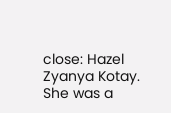close: Hazel Zyanya Kotay. She was a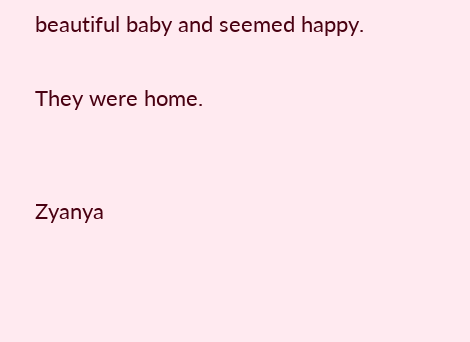beautiful baby and seemed happy.

They were home.


Zyanya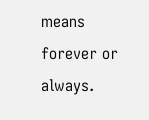means forever or always.